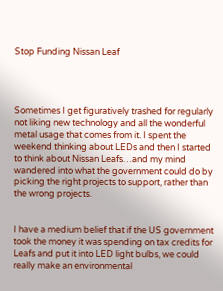Stop Funding Nissan Leaf




Sometimes I get figuratively trashed for regularly not liking new technology and all the wonderful metal usage that comes from it. I spent the weekend thinking about LEDs and then I started to think about Nissan Leafs…and my mind wandered into what the government could do by picking the right projects to support, rather than the wrong projects.


I have a medium belief that if the US government took the money it was spending on tax credits for Leafs and put it into LED light bulbs, we could really make an environmental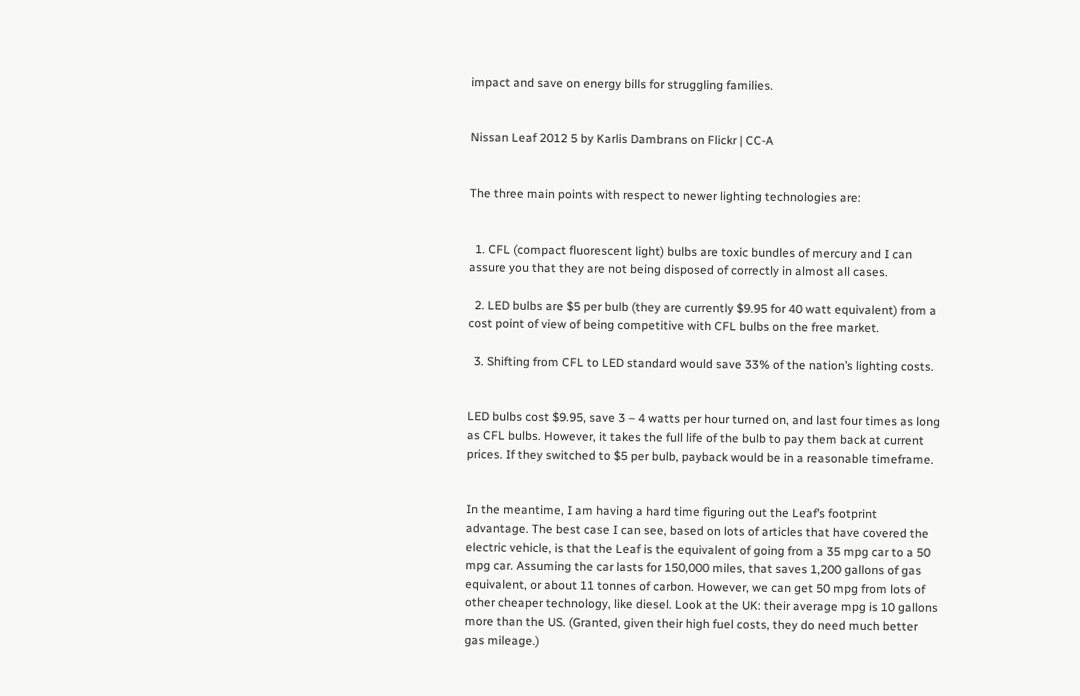impact and save on energy bills for struggling families.


Nissan Leaf 2012 5 by Karlis Dambrans on Flickr | CC-A


The three main points with respect to newer lighting technologies are:


  1. CFL (compact fluorescent light) bulbs are toxic bundles of mercury and I can assure you that they are not being disposed of correctly in almost all cases.

  2. LED bulbs are $5 per bulb (they are currently $9.95 for 40 watt equivalent) from a cost point of view of being competitive with CFL bulbs on the free market.

  3. Shifting from CFL to LED standard would save 33% of the nation’s lighting costs.


LED bulbs cost $9.95, save 3 – 4 watts per hour turned on, and last four times as long as CFL bulbs. However, it takes the full life of the bulb to pay them back at current prices. If they switched to $5 per bulb, payback would be in a reasonable timeframe.


In the meantime, I am having a hard time figuring out the Leaf’s footprint advantage. The best case I can see, based on lots of articles that have covered the electric vehicle, is that the Leaf is the equivalent of going from a 35 mpg car to a 50 mpg car. Assuming the car lasts for 150,000 miles, that saves 1,200 gallons of gas equivalent, or about 11 tonnes of carbon. However, we can get 50 mpg from lots of other cheaper technology, like diesel. Look at the UK: their average mpg is 10 gallons more than the US. (Granted, given their high fuel costs, they do need much better gas mileage.)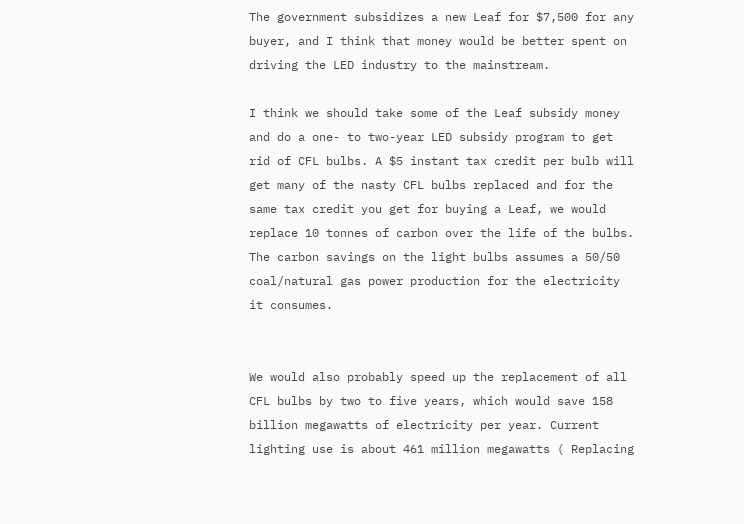The government subsidizes a new Leaf for $7,500 for any buyer, and I think that money would be better spent on driving the LED industry to the mainstream.

I think we should take some of the Leaf subsidy money and do a one- to two-year LED subsidy program to get rid of CFL bulbs. A $5 instant tax credit per bulb will get many of the nasty CFL bulbs replaced and for the same tax credit you get for buying a Leaf, we would replace 10 tonnes of carbon over the life of the bulbs. The carbon savings on the light bulbs assumes a 50/50 coal/natural gas power production for the electricity it consumes.


We would also probably speed up the replacement of all CFL bulbs by two to five years, which would save 158 billion megawatts of electricity per year. Current lighting use is about 461 million megawatts ( Replacing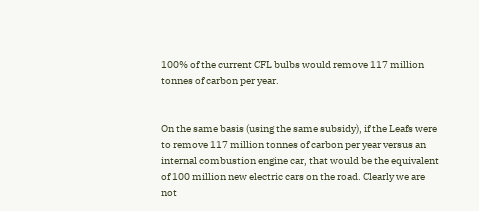100% of the current CFL bulbs would remove 117 million tonnes of carbon per year.


On the same basis (using the same subsidy), if the Leafs were to remove 117 million tonnes of carbon per year versus an internal combustion engine car, that would be the equivalent of 100 million new electric cars on the road. Clearly we are not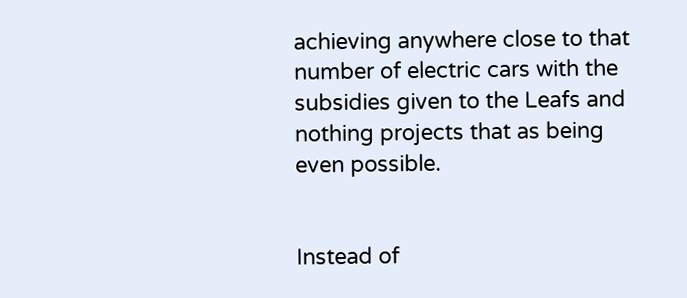achieving anywhere close to that number of electric cars with the subsidies given to the Leafs and nothing projects that as being even possible.


Instead of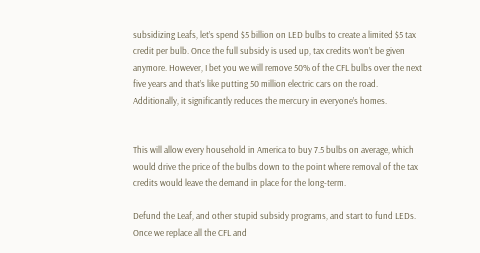subsidizing Leafs, let’s spend $5 billion on LED bulbs to create a limited $5 tax credit per bulb. Once the full subsidy is used up, tax credits won’t be given anymore. However, I bet you we will remove 50% of the CFL bulbs over the next five years and that’s like putting 50 million electric cars on the road. Additionally, it significantly reduces the mercury in everyone’s homes.


This will allow every household in America to buy 7.5 bulbs on average, which would drive the price of the bulbs down to the point where removal of the tax credits would leave the demand in place for the long-term.

Defund the Leaf, and other stupid subsidy programs, and start to fund LEDs. Once we replace all the CFL and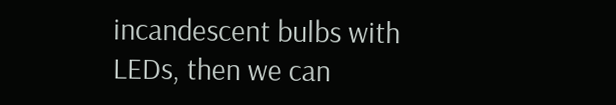incandescent bulbs with LEDs, then we can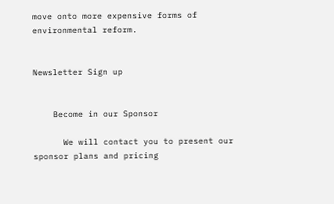move onto more expensive forms of environmental reform.


Newsletter Sign up


    Become in our Sponsor

      We will contact you to present our sponsor plans and pricing